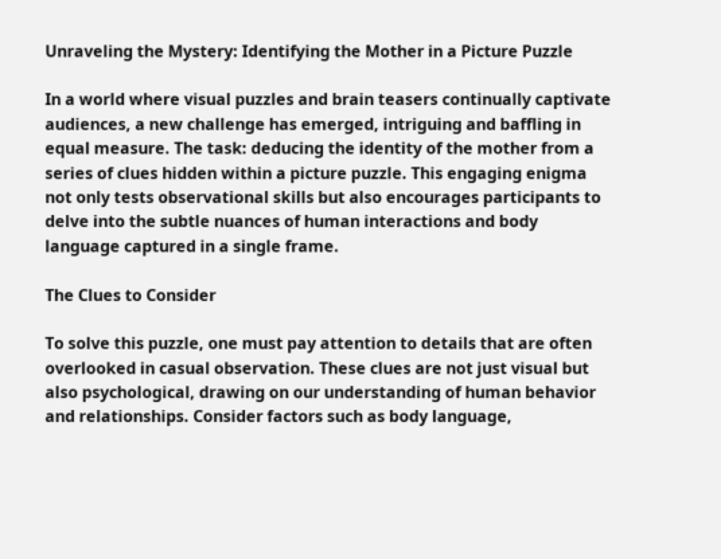Unraveling the Mystery: Identifying the Mother in a Picture Puzzle

In a world where visual puzzles and brain teasers continually captivate audiences, a new challenge has emerged, intriguing and baffling in equal measure. The task: deducing the identity of the mother from a series of clues hidden within a picture puzzle. This engaging enigma not only tests observational skills but also encourages participants to delve into the subtle nuances of human interactions and body language captured in a single frame.

The Clues to Consider

To solve this puzzle, one must pay attention to details that are often overlooked in casual observation. These clues are not just visual but also psychological, drawing on our understanding of human behavior and relationships. Consider factors such as body language,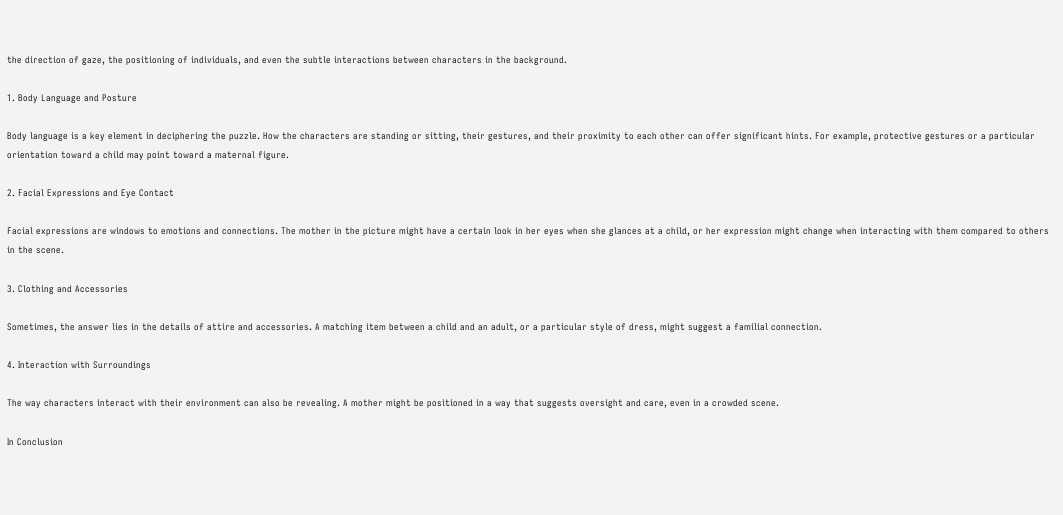the direction of gaze, the positioning of individuals, and even the subtle interactions between characters in the background.

1. Body Language and Posture

Body language is a key element in deciphering the puzzle. How the characters are standing or sitting, their gestures, and their proximity to each other can offer significant hints. For example, protective gestures or a particular orientation toward a child may point toward a maternal figure.

2. Facial Expressions and Eye Contact

Facial expressions are windows to emotions and connections. The mother in the picture might have a certain look in her eyes when she glances at a child, or her expression might change when interacting with them compared to others in the scene.

3. Clothing and Accessories

Sometimes, the answer lies in the details of attire and accessories. A matching item between a child and an adult, or a particular style of dress, might suggest a familial connection.

4. Interaction with Surroundings

The way characters interact with their environment can also be revealing. A mother might be positioned in a way that suggests oversight and care, even in a crowded scene.

In Conclusion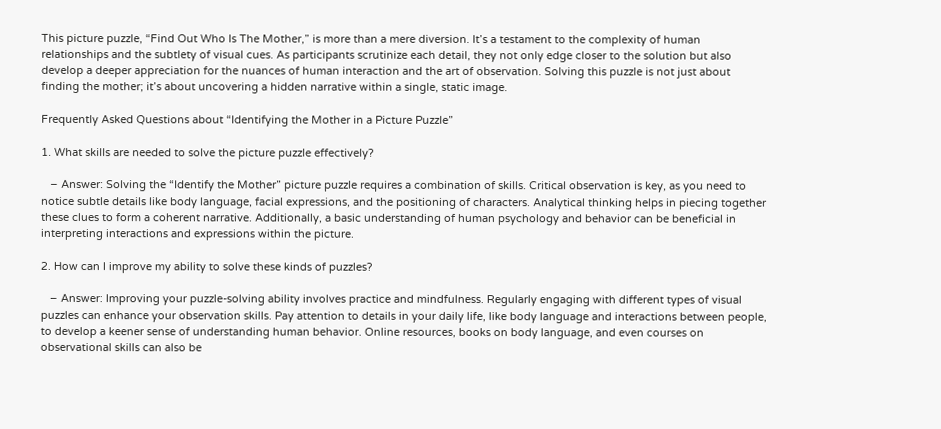This picture puzzle, “Find Out Who Is The Mother,” is more than a mere diversion. It’s a testament to the complexity of human relationships and the subtlety of visual cues. As participants scrutinize each detail, they not only edge closer to the solution but also develop a deeper appreciation for the nuances of human interaction and the art of observation. Solving this puzzle is not just about finding the mother; it’s about uncovering a hidden narrative within a single, static image.

Frequently Asked Questions about “Identifying the Mother in a Picture Puzzle”

1. What skills are needed to solve the picture puzzle effectively?

   – Answer: Solving the “Identify the Mother” picture puzzle requires a combination of skills. Critical observation is key, as you need to notice subtle details like body language, facial expressions, and the positioning of characters. Analytical thinking helps in piecing together these clues to form a coherent narrative. Additionally, a basic understanding of human psychology and behavior can be beneficial in interpreting interactions and expressions within the picture.

2. How can I improve my ability to solve these kinds of puzzles?

   – Answer: Improving your puzzle-solving ability involves practice and mindfulness. Regularly engaging with different types of visual puzzles can enhance your observation skills. Pay attention to details in your daily life, like body language and interactions between people, to develop a keener sense of understanding human behavior. Online resources, books on body language, and even courses on observational skills can also be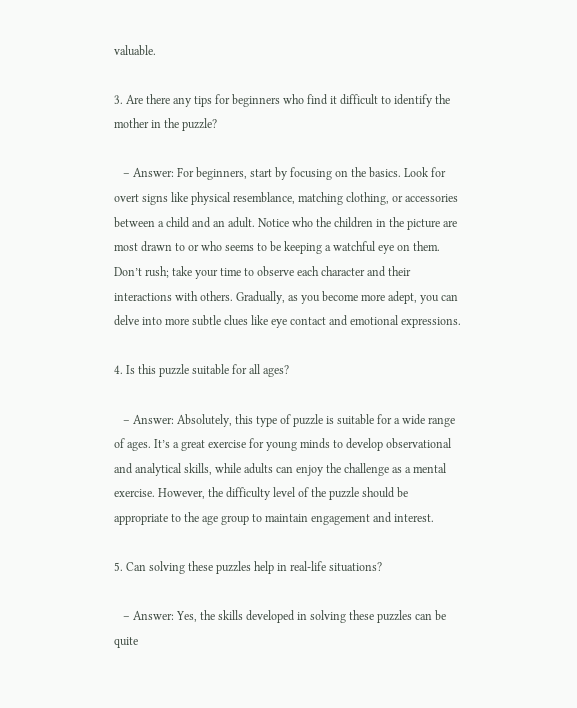valuable.

3. Are there any tips for beginners who find it difficult to identify the mother in the puzzle?

   – Answer: For beginners, start by focusing on the basics. Look for overt signs like physical resemblance, matching clothing, or accessories between a child and an adult. Notice who the children in the picture are most drawn to or who seems to be keeping a watchful eye on them. Don’t rush; take your time to observe each character and their interactions with others. Gradually, as you become more adept, you can delve into more subtle clues like eye contact and emotional expressions.

4. Is this puzzle suitable for all ages?

   – Answer: Absolutely, this type of puzzle is suitable for a wide range of ages. It’s a great exercise for young minds to develop observational and analytical skills, while adults can enjoy the challenge as a mental exercise. However, the difficulty level of the puzzle should be appropriate to the age group to maintain engagement and interest.

5. Can solving these puzzles help in real-life situations?

   – Answer: Yes, the skills developed in solving these puzzles can be quite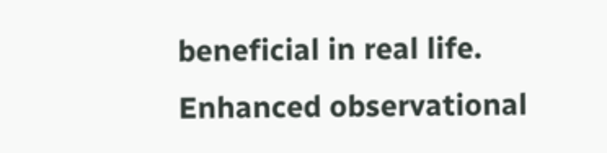beneficial in real life. Enhanced observational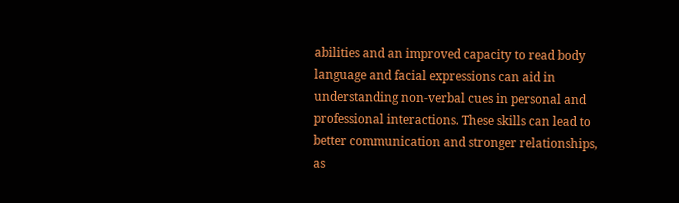abilities and an improved capacity to read body language and facial expressions can aid in understanding non-verbal cues in personal and professional interactions. These skills can lead to better communication and stronger relationships, as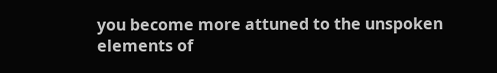you become more attuned to the unspoken elements of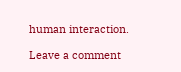human interaction.

Leave a comment